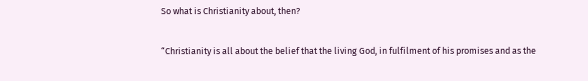So what is Christianity about, then?

“Christianity is all about the belief that the living God, in fulfilment of his promises and as the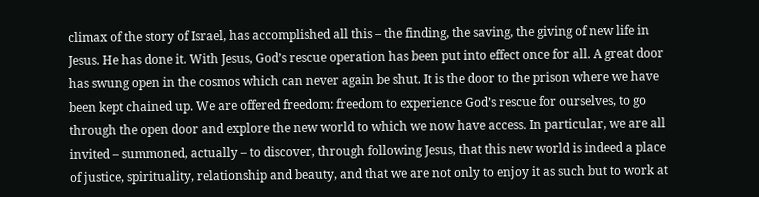climax of the story of Israel, has accomplished all this – the finding, the saving, the giving of new life in Jesus. He has done it. With Jesus, God’s rescue operation has been put into effect once for all. A great door has swung open in the cosmos which can never again be shut. It is the door to the prison where we have been kept chained up. We are offered freedom: freedom to experience God’s rescue for ourselves, to go through the open door and explore the new world to which we now have access. In particular, we are all invited – summoned, actually – to discover, through following Jesus, that this new world is indeed a place of justice, spirituality, relationship and beauty, and that we are not only to enjoy it as such but to work at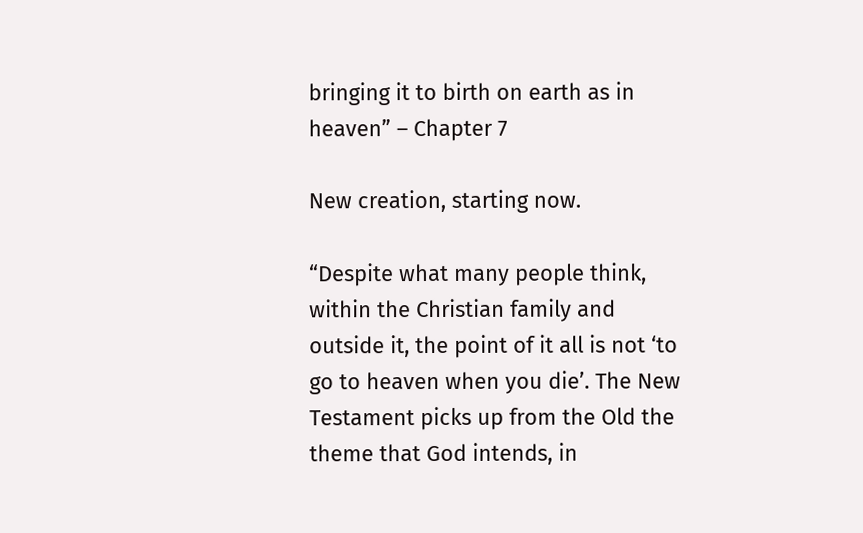bringing it to birth on earth as in heaven” – Chapter 7

New creation, starting now.

“Despite what many people think, within the Christian family and outside it, the point of it all is not ‘to go to heaven when you die’. The New Testament picks up from the Old the theme that God intends, in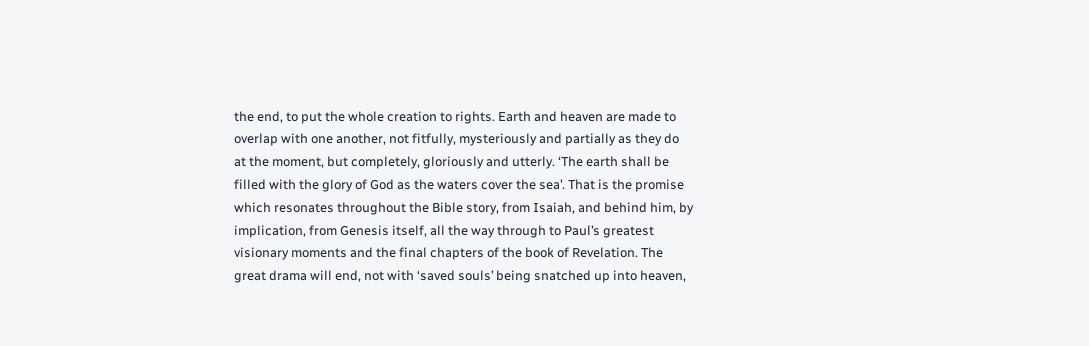the end, to put the whole creation to rights. Earth and heaven are made to overlap with one another, not fitfully, mysteriously and partially as they do at the moment, but completely, gloriously and utterly. ‘The earth shall be filled with the glory of God as the waters cover the sea’. That is the promise which resonates throughout the Bible story, from Isaiah, and behind him, by implication, from Genesis itself, all the way through to Paul’s greatest visionary moments and the final chapters of the book of Revelation. The great drama will end, not with ‘saved souls’ being snatched up into heaven,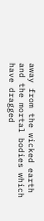away from the wicked earth and the mortal bodies which have dragged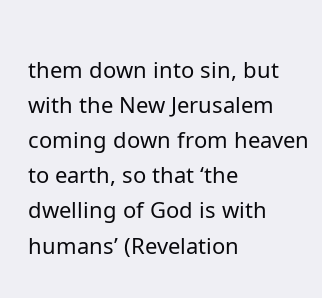them down into sin, but with the New Jerusalem coming down from heaven to earth, so that ‘the dwelling of God is with humans’ (Revelation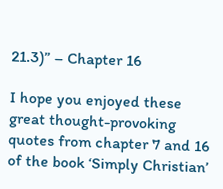21.3)” – Chapter 16

I hope you enjoyed these great thought-provoking quotes from chapter 7 and 16 of the book ‘Simply Christian’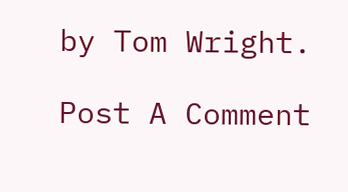by Tom Wright.

Post A Comment